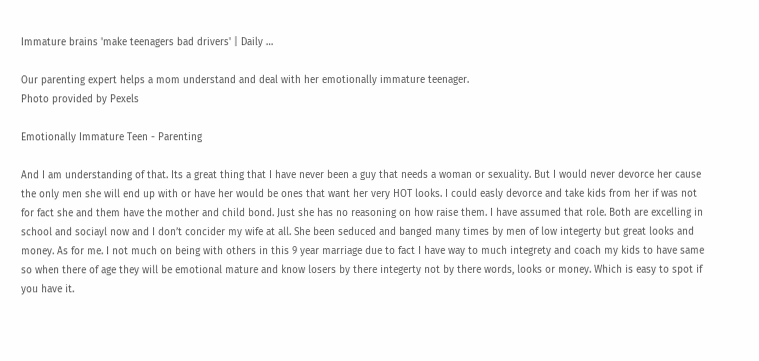Immature brains 'make teenagers bad drivers' | Daily …

Our parenting expert helps a mom understand and deal with her emotionally immature teenager.
Photo provided by Pexels

Emotionally Immature Teen - Parenting

And I am understanding of that. Its a great thing that I have never been a guy that needs a woman or sexuality. But I would never devorce her cause the only men she will end up with or have her would be ones that want her very HOT looks. I could easly devorce and take kids from her if was not for fact she and them have the mother and child bond. Just she has no reasoning on how raise them. I have assumed that role. Both are excelling in school and sociayl now and I don’t concider my wife at all. She been seduced and banged many times by men of low integerty but great looks and money. As for me. I not much on being with others in this 9 year marriage due to fact I have way to much integrety and coach my kids to have same so when there of age they will be emotional mature and know losers by there integerty not by there words, looks or money. Which is easy to spot if you have it.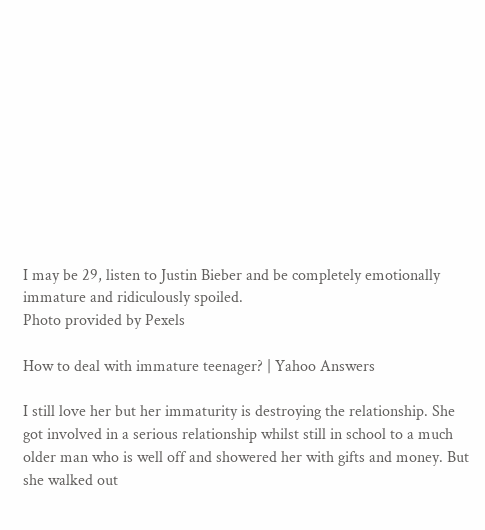I may be 29, listen to Justin Bieber and be completely emotionally immature and ridiculously spoiled.
Photo provided by Pexels

How to deal with immature teenager? | Yahoo Answers

I still love her but her immaturity is destroying the relationship. She got involved in a serious relationship whilst still in school to a much older man who is well off and showered her with gifts and money. But she walked out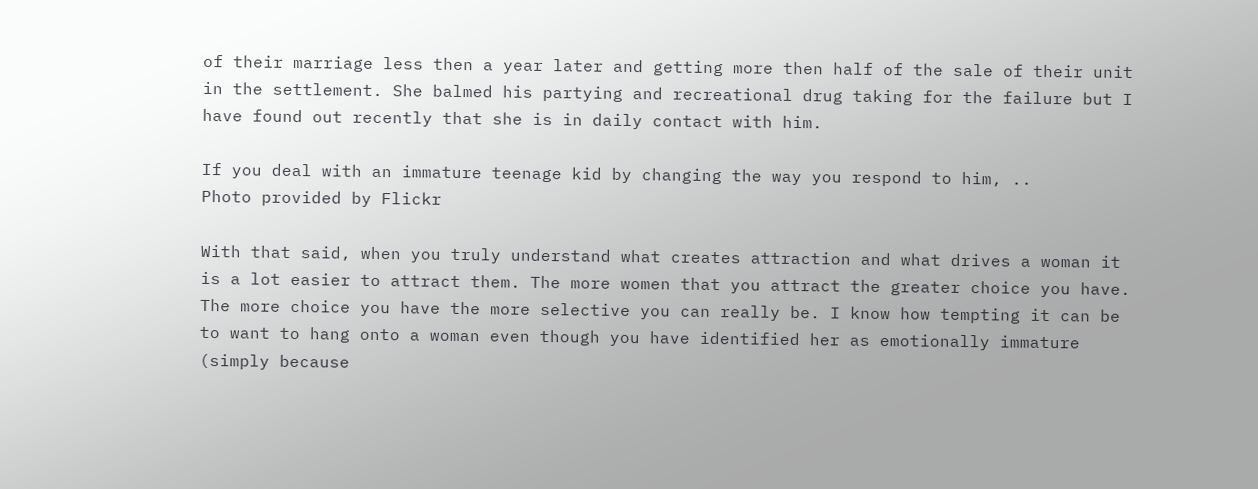of their marriage less then a year later and getting more then half of the sale of their unit in the settlement. She balmed his partying and recreational drug taking for the failure but I have found out recently that she is in daily contact with him.

If you deal with an immature teenage kid by changing the way you respond to him, ..
Photo provided by Flickr

With that said, when you truly understand what creates attraction and what drives a woman it is a lot easier to attract them. The more women that you attract the greater choice you have. The more choice you have the more selective you can really be. I know how tempting it can be to want to hang onto a woman even though you have identified her as emotionally immature (simply because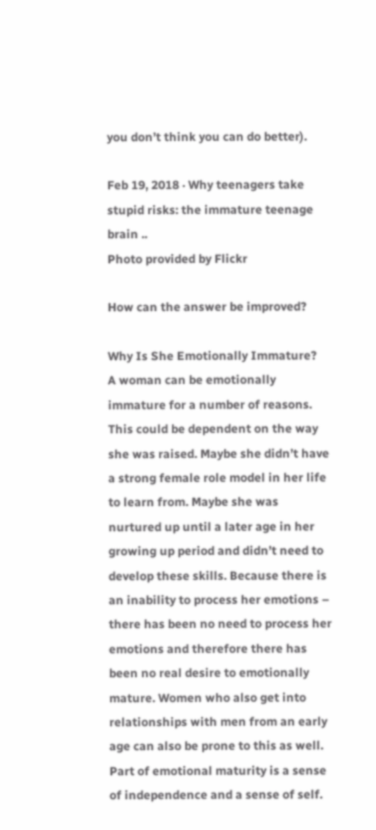you don’t think you can do better).

Feb 19, 2018 · Why teenagers take stupid risks: the immature teenage brain ..
Photo provided by Flickr

How can the answer be improved?

Why Is She Emotionally Immature?
A woman can be emotionally immature for a number of reasons. This could be dependent on the way she was raised. Maybe she didn’t have a strong female role model in her life to learn from. Maybe she was nurtured up until a later age in her growing up period and didn’t need to develop these skills. Because there is an inability to process her emotions – there has been no need to process her emotions and therefore there has been no real desire to emotionally mature. Women who also get into relationships with men from an early age can also be prone to this as well. Part of emotional maturity is a sense of independence and a sense of self.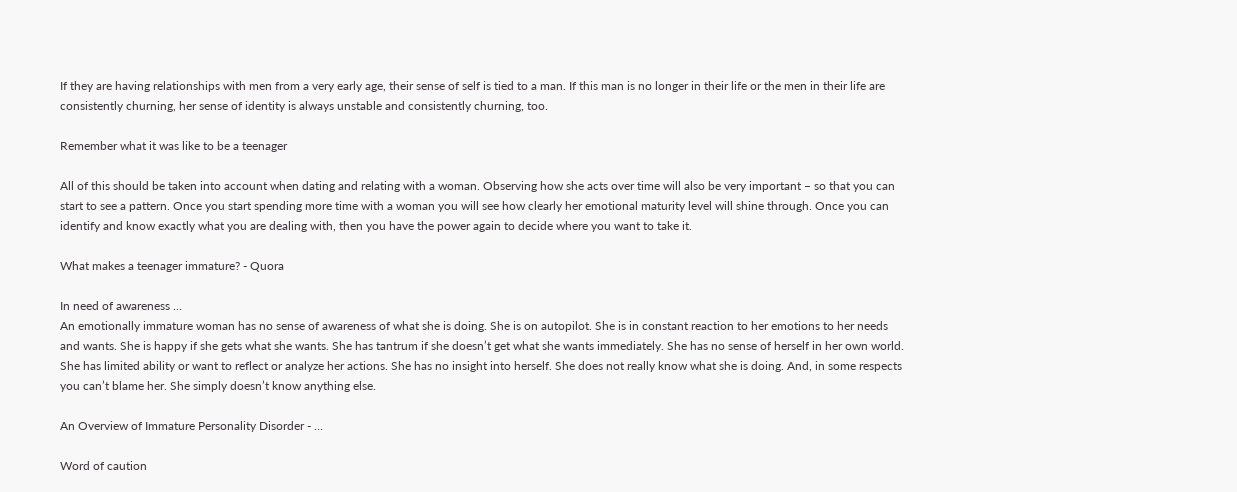If they are having relationships with men from a very early age, their sense of self is tied to a man. If this man is no longer in their life or the men in their life are consistently churning, her sense of identity is always unstable and consistently churning, too.

Remember what it was like to be a teenager

All of this should be taken into account when dating and relating with a woman. Observing how she acts over time will also be very important – so that you can start to see a pattern. Once you start spending more time with a woman you will see how clearly her emotional maturity level will shine through. Once you can identify and know exactly what you are dealing with, then you have the power again to decide where you want to take it.

What makes a teenager immature? - Quora

In need of awareness …
An emotionally immature woman has no sense of awareness of what she is doing. She is on autopilot. She is in constant reaction to her emotions to her needs and wants. She is happy if she gets what she wants. She has tantrum if she doesn’t get what she wants immediately. She has no sense of herself in her own world. She has limited ability or want to reflect or analyze her actions. She has no insight into herself. She does not really know what she is doing. And, in some respects you can’t blame her. She simply doesn’t know anything else.

An Overview of Immature Personality Disorder - …

Word of caution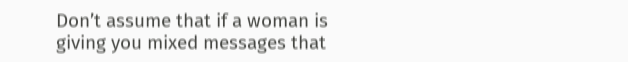Don’t assume that if a woman is giving you mixed messages that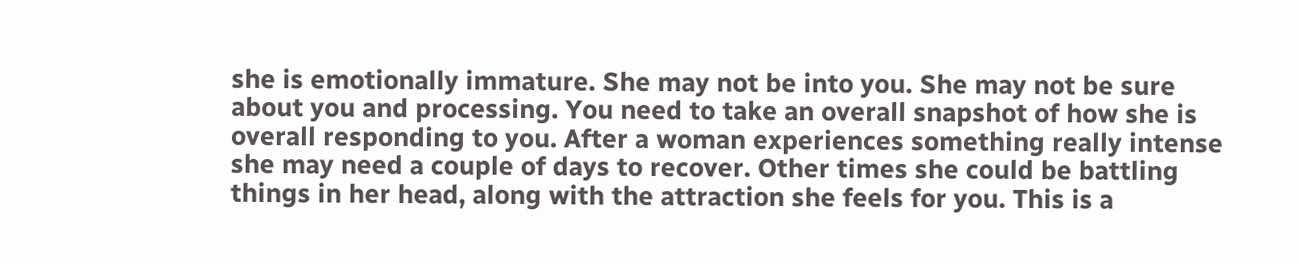she is emotionally immature. She may not be into you. She may not be sure about you and processing. You need to take an overall snapshot of how she is overall responding to you. After a woman experiences something really intense she may need a couple of days to recover. Other times she could be battling things in her head, along with the attraction she feels for you. This is a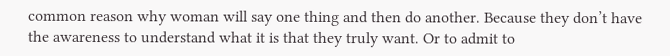common reason why woman will say one thing and then do another. Because they don’t have the awareness to understand what it is that they truly want. Or to admit to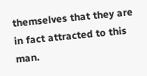themselves that they are in fact attracted to this man.